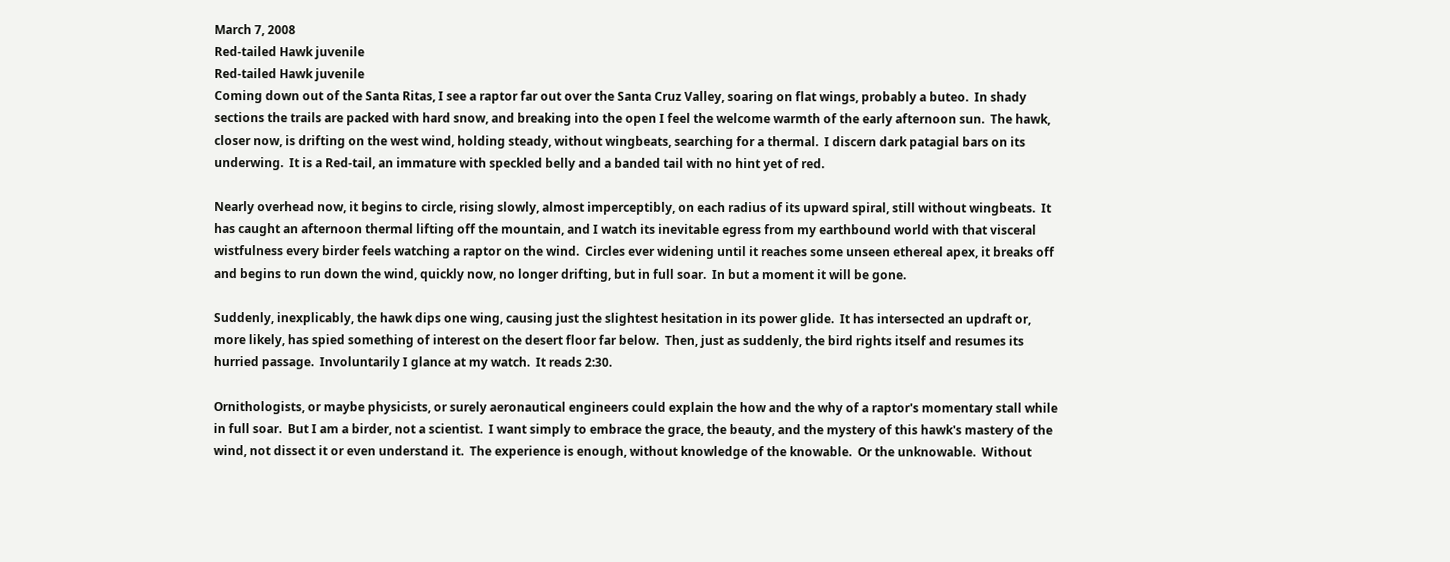March 7, 2008
Red-tailed Hawk juvenile
Red-tailed Hawk juvenile
Coming down out of the Santa Ritas, I see a raptor far out over the Santa Cruz Valley, soaring on flat wings, probably a buteo.  In shady sections the trails are packed with hard snow, and breaking into the open I feel the welcome warmth of the early afternoon sun.  The hawk, closer now, is drifting on the west wind, holding steady, without wingbeats, searching for a thermal.  I discern dark patagial bars on its underwing.  It is a Red-tail, an immature with speckled belly and a banded tail with no hint yet of red.

Nearly overhead now, it begins to circle, rising slowly, almost imperceptibly, on each radius of its upward spiral, still without wingbeats.  It has caught an afternoon thermal lifting off the mountain, and I watch its inevitable egress from my earthbound world with that visceral wistfulness every birder feels watching a raptor on the wind.  Circles ever widening until it reaches some unseen ethereal apex, it breaks off and begins to run down the wind, quickly now, no longer drifting, but in full soar.  In but a moment it will be gone.

Suddenly, inexplicably, the hawk dips one wing, causing just the slightest hesitation in its power glide.  It has intersected an updraft or, more likely, has spied something of interest on the desert floor far below.  Then, just as suddenly, the bird rights itself and resumes its hurried passage.  Involuntarily I glance at my watch.  It reads 2:30.

Ornithologists, or maybe physicists, or surely aeronautical engineers could explain the how and the why of a raptor's momentary stall while in full soar.  But I am a birder, not a scientist.  I want simply to embrace the grace, the beauty, and the mystery of this hawk's mastery of the wind, not dissect it or even understand it.  The experience is enough, without knowledge of the knowable.  Or the unknowable.  Without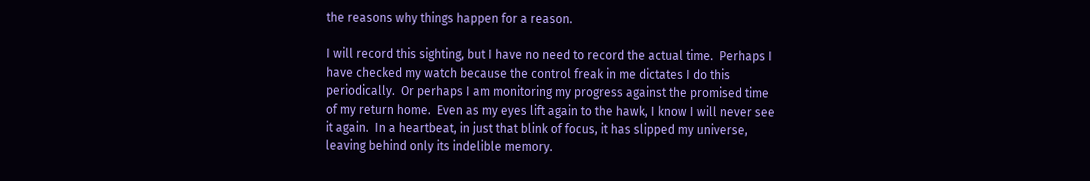the reasons why things happen for a reason.

I will record this sighting, but I have no need to record the actual time.  Perhaps I have checked my watch because the control freak in me dictates I do this periodically.  Or perhaps I am monitoring my progress against the promised time of my return home.  Even as my eyes lift again to the hawk, I know I will never see it again.  In a heartbeat, in just that blink of focus, it has slipped my universe, leaving behind only its indelible memory.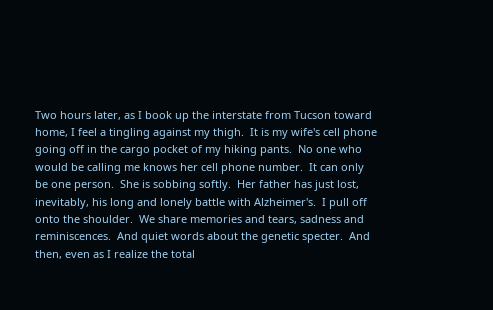Two hours later, as I book up the interstate from Tucson toward home, I feel a tingling against my thigh.  It is my wife's cell phone going off in the cargo pocket of my hiking pants.  No one who would be calling me knows her cell phone number.  It can only be one person.  She is sobbing softly.  Her father has just lost, inevitably, his long and lonely battle with Alzheimer's.  I pull off onto the shoulder.  We share memories and tears, sadness and reminiscences.  And quiet words about the genetic specter.  And then, even as I realize the total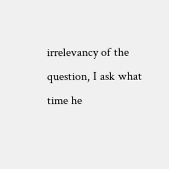irrelevancy of the question, I ask what time he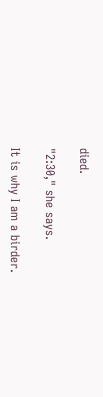died.

"2:30," she says.

It is why I am a birder.